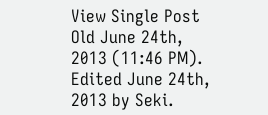View Single Post
Old June 24th, 2013 (11:46 PM). Edited June 24th, 2013 by Seki.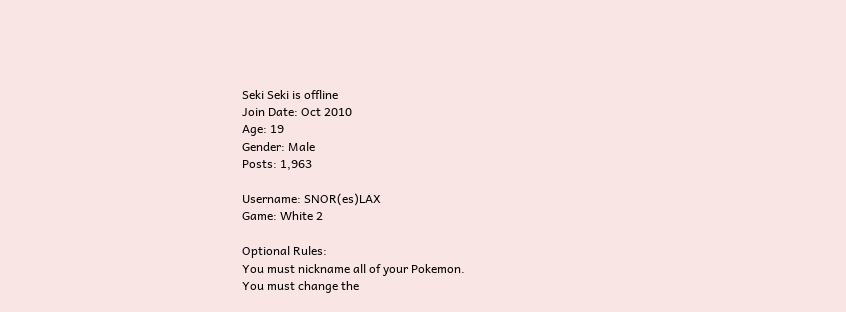Seki Seki is offline
Join Date: Oct 2010
Age: 19
Gender: Male
Posts: 1,963

Username: SNOR(es)LAX
Game: White 2

Optional Rules:
You must nickname all of your Pokemon.
You must change the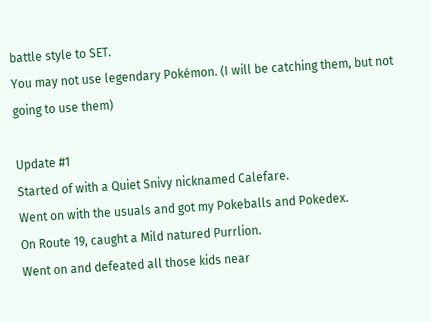battle style to SET.
You may not use legendary Pokémon. (I will be catching them, but not going to use them)

Update #1
Started of with a Quiet Snivy nicknamed Calefare.
Went on with the usuals and got my Pokeballs and Pokedex.
On Route 19, caught a Mild natured Purrlion.
Went on and defeated all those kids near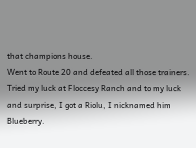that champions house.
Went to Route 20 and defeated all those trainers.
Tried my luck at Floccesy Ranch and to my luck and surprise, I got a Riolu, I nicknamed him Blueberry.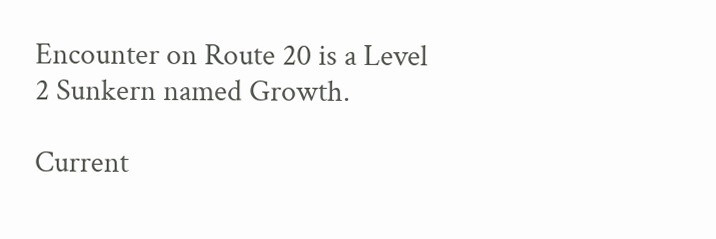Encounter on Route 20 is a Level 2 Sunkern named Growth.

Current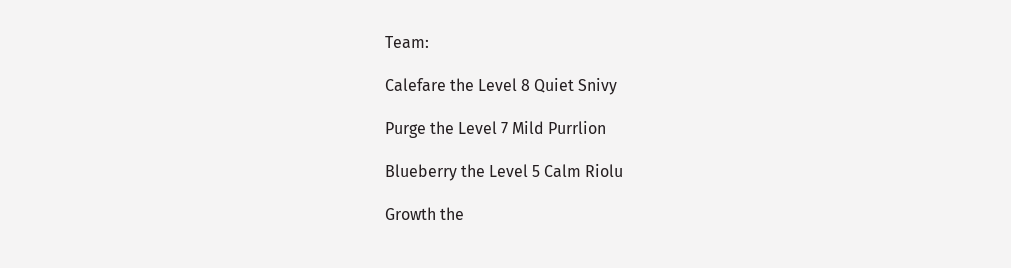Team:

Calefare the Level 8 Quiet Snivy

Purge the Level 7 Mild Purrlion

Blueberry the Level 5 Calm Riolu

Growth the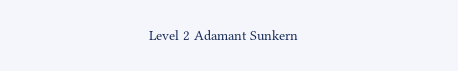Level 2 Adamant Sunkern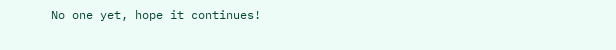No one yet, hope it continues!